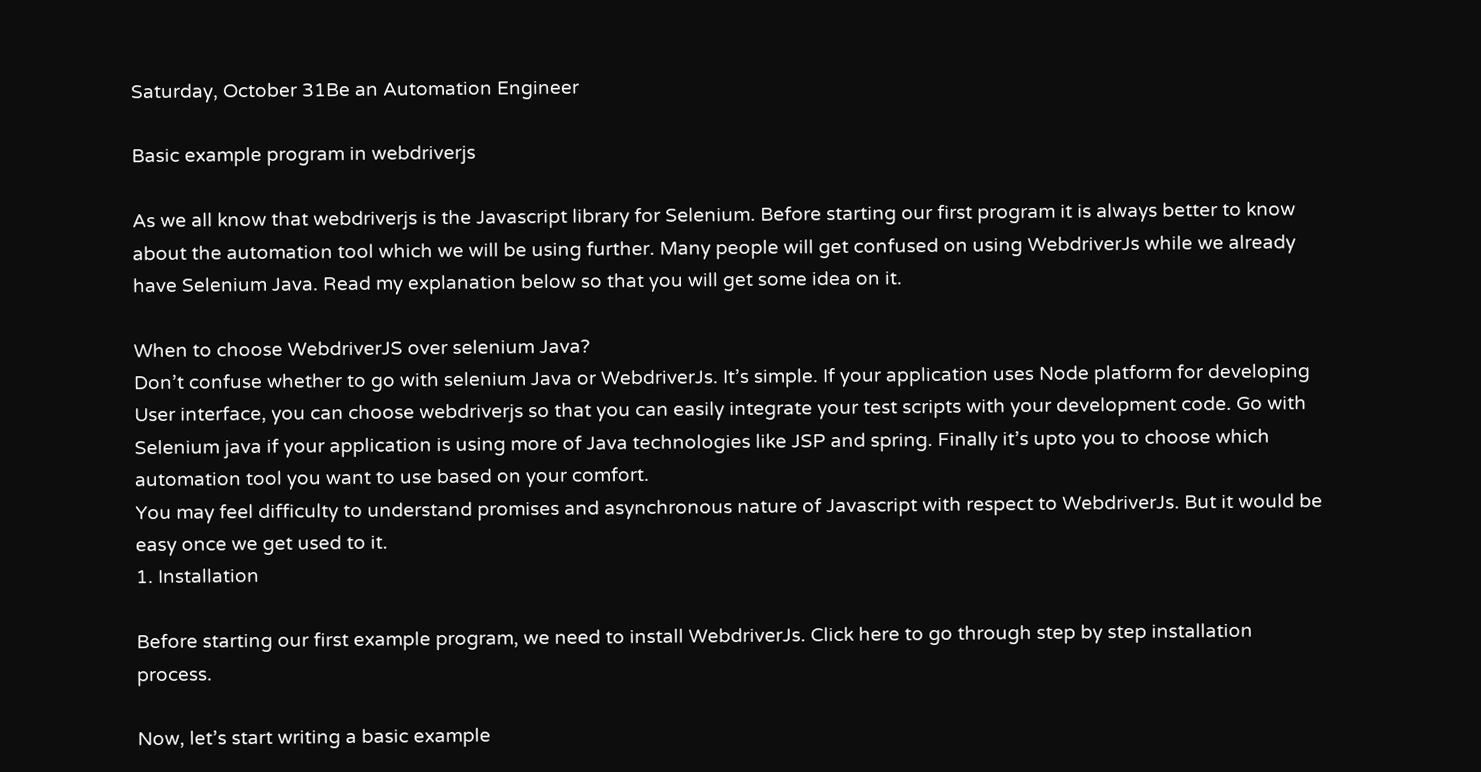Saturday, October 31Be an Automation Engineer

Basic example program in webdriverjs

As we all know that webdriverjs is the Javascript library for Selenium. Before starting our first program it is always better to know about the automation tool which we will be using further. Many people will get confused on using WebdriverJs while we already have Selenium Java. Read my explanation below so that you will get some idea on it.

When to choose WebdriverJS over selenium Java?
Don’t confuse whether to go with selenium Java or WebdriverJs. It’s simple. If your application uses Node platform for developing User interface, you can choose webdriverjs so that you can easily integrate your test scripts with your development code. Go with Selenium java if your application is using more of Java technologies like JSP and spring. Finally it’s upto you to choose which automation tool you want to use based on your comfort.
You may feel difficulty to understand promises and asynchronous nature of Javascript with respect to WebdriverJs. But it would be easy once we get used to it.
1. Installation

Before starting our first example program, we need to install WebdriverJs. Click here to go through step by step installation process.

Now, let’s start writing a basic example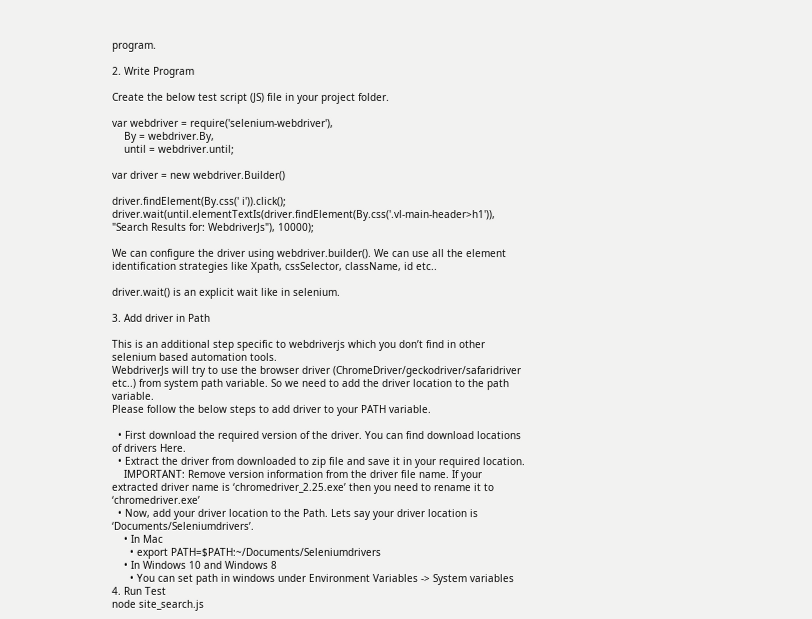program.

2. Write Program

Create the below test script (JS) file in your project folder.

var webdriver = require('selenium-webdriver'),
    By = webdriver.By,
    until = webdriver.until;

var driver = new webdriver.Builder()

driver.findElement(By.css(' i')).click();
driver.wait(until.elementTextIs(driver.findElement(By.css('.vl-main-header>h1')), "Search Results for: WebdriverJs"), 10000);

We can configure the driver using webdriver.builder(). We can use all the element identification strategies like Xpath, cssSelector, className, id etc..

driver.wait() is an explicit wait like in selenium.

3. Add driver in Path

This is an additional step specific to webdriverjs which you don’t find in other selenium based automation tools.
WebdriverJs will try to use the browser driver (ChromeDriver/geckodriver/safaridriver etc..) from system path variable. So we need to add the driver location to the path variable.
Please follow the below steps to add driver to your PATH variable.

  • First download the required version of the driver. You can find download locations of drivers Here.
  • Extract the driver from downloaded to zip file and save it in your required location.
    IMPORTANT: Remove version information from the driver file name. If your extracted driver name is ‘chromedriver_2.25.exe’ then you need to rename it to ‘chromedriver.exe’
  • Now, add your driver location to the Path. Lets say your driver location is ‘Documents/Seleniumdrivers’.
    • In Mac
      • export PATH=$PATH:~/Documents/Seleniumdrivers
    • In Windows 10 and Windows 8
      • You can set path in windows under Environment Variables -> System variables
4. Run Test
node site_search.js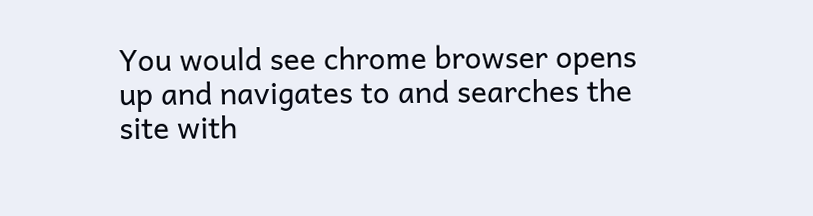You would see chrome browser opens up and navigates to and searches the site with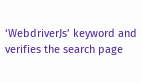‘WebdriverJs’ keyword and verifies the search page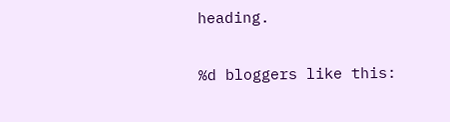heading.

%d bloggers like this: